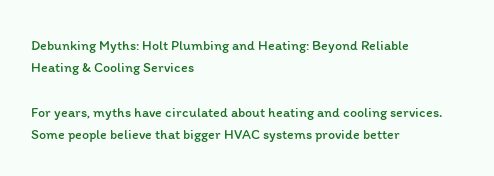Debunking Myths: Holt Plumbing and Heating: Beyond Reliable Heating & Cooling Services

For years, myths have circulated about heating and cooling services. Some people believe that bigger HVAC systems provide better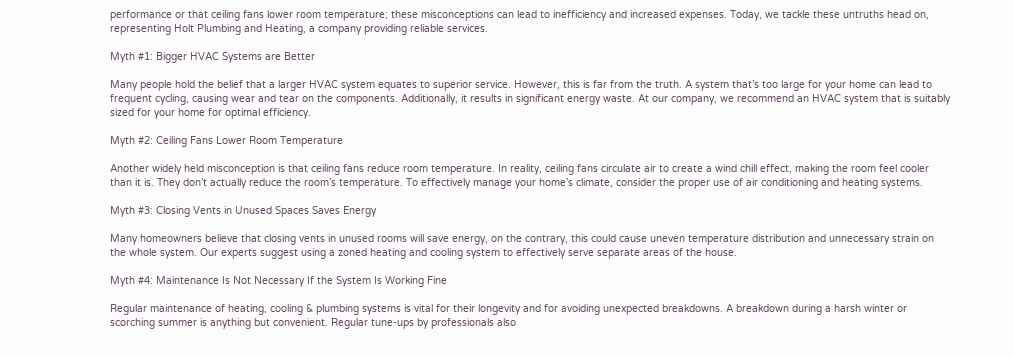performance or that ceiling fans lower room temperature; these misconceptions can lead to inefficiency and increased expenses. Today, we tackle these untruths head on, representing Holt Plumbing and Heating, a company providing reliable services.

Myth #1: Bigger HVAC Systems are Better

Many people hold the belief that a larger HVAC system equates to superior service. However, this is far from the truth. A system that’s too large for your home can lead to frequent cycling, causing wear and tear on the components. Additionally, it results in significant energy waste. At our company, we recommend an HVAC system that is suitably sized for your home for optimal efficiency.

Myth #2: Ceiling Fans Lower Room Temperature

Another widely held misconception is that ceiling fans reduce room temperature. In reality, ceiling fans circulate air to create a wind chill effect, making the room feel cooler than it is. They don’t actually reduce the room’s temperature. To effectively manage your home’s climate, consider the proper use of air conditioning and heating systems.

Myth #3: Closing Vents in Unused Spaces Saves Energy

Many homeowners believe that closing vents in unused rooms will save energy, on the contrary, this could cause uneven temperature distribution and unnecessary strain on the whole system. Our experts suggest using a zoned heating and cooling system to effectively serve separate areas of the house.

Myth #4: Maintenance Is Not Necessary If the System Is Working Fine

Regular maintenance of heating, cooling & plumbing systems is vital for their longevity and for avoiding unexpected breakdowns. A breakdown during a harsh winter or scorching summer is anything but convenient. Regular tune-ups by professionals also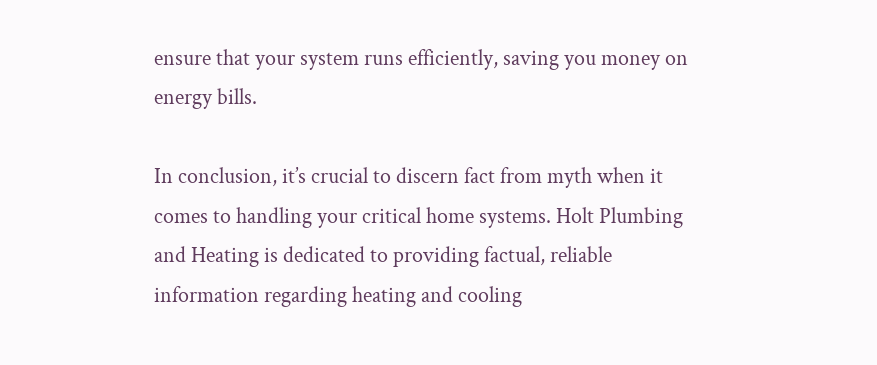ensure that your system runs efficiently, saving you money on energy bills.

In conclusion, it’s crucial to discern fact from myth when it comes to handling your critical home systems. Holt Plumbing and Heating is dedicated to providing factual, reliable information regarding heating and cooling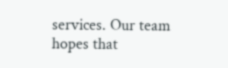services. Our team hopes that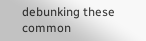debunking these common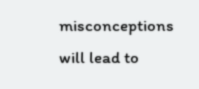misconceptions will lead to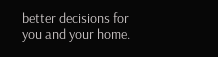better decisions for you and your home.